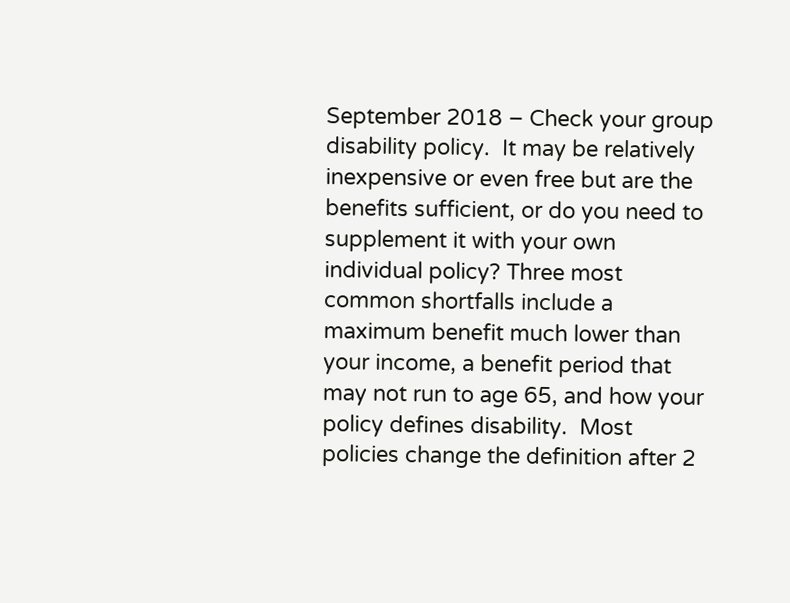September 2018 – Check your group disability policy.  It may be relatively inexpensive or even free but are the benefits sufficient, or do you need to supplement it with your own individual policy? Three most common shortfalls include a maximum benefit much lower than your income, a benefit period that may not run to age 65, and how your policy defines disability.  Most policies change the definition after 2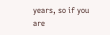years, so if you are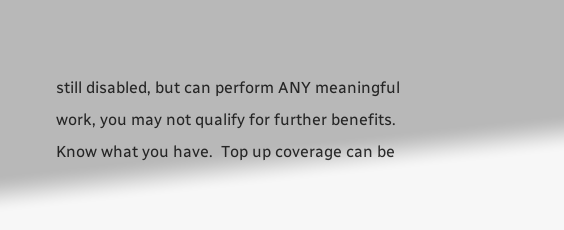still disabled, but can perform ANY meaningful work, you may not qualify for further benefits.  Know what you have.  Top up coverage can be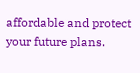affordable and protect your future plans.